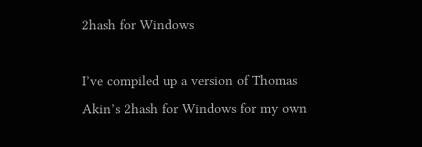2hash for Windows

I’ve compiled up a version of Thomas Akin’s 2hash for Windows for my own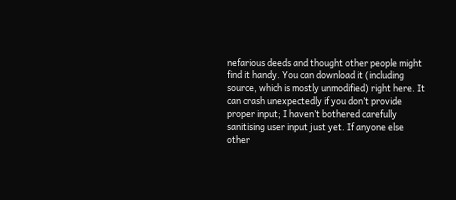nefarious deeds and thought other people might find it handy. You can download it (including source, which is mostly unmodified) right here. It can crash unexpectedly if you don’t provide proper input; I haven’t bothered carefully sanitising user input just yet. If anyone else other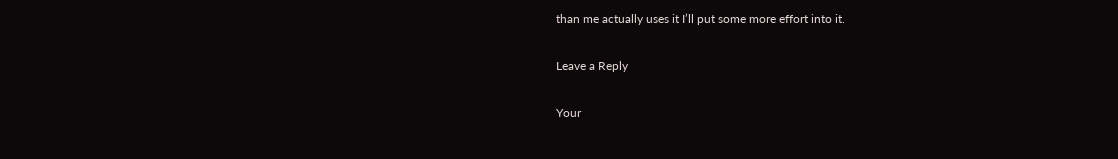than me actually uses it I’ll put some more effort into it.

Leave a Reply

Your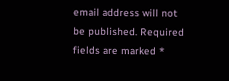email address will not be published. Required fields are marked *